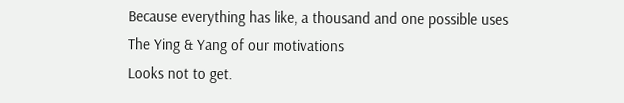Because everything has like, a thousand and one possible uses
The Ying & Yang of our motivations
Looks not to get.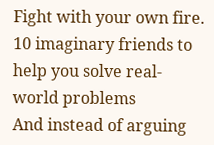Fight with your own fire.
10 imaginary friends to help you solve real-world problems
And instead of arguing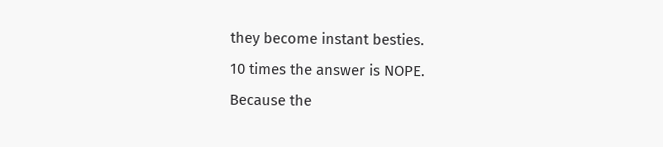they become instant besties.
10 times the answer is NOPE.
Because the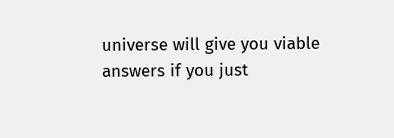universe will give you viable answers if you just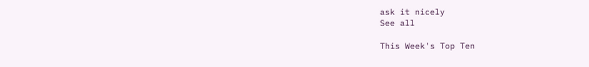ask it nicely
See all

This Week's Top Ten